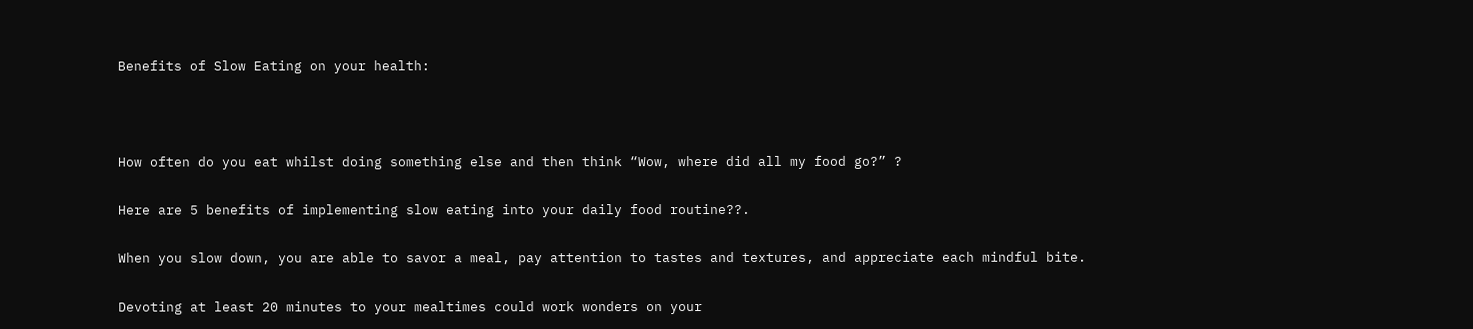Benefits of Slow Eating on your health:



How often do you eat whilst doing something else and then think “Wow, where did all my food go?” ?

Here are 5 benefits of implementing slow eating into your daily food routine??.

When you slow down, you are able to savor a meal, pay attention to tastes and textures, and appreciate each mindful bite.

Devoting at least 20 minutes to your mealtimes could work wonders on your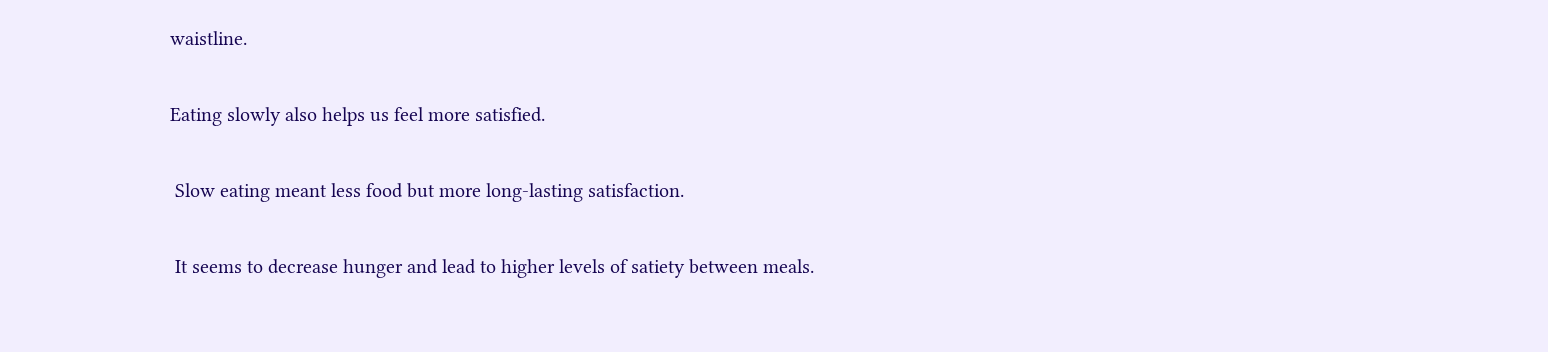waistline.

Eating slowly also helps us feel more satisfied.

 Slow eating meant less food but more long-lasting satisfaction.

 It seems to decrease hunger and lead to higher levels of satiety between meals.